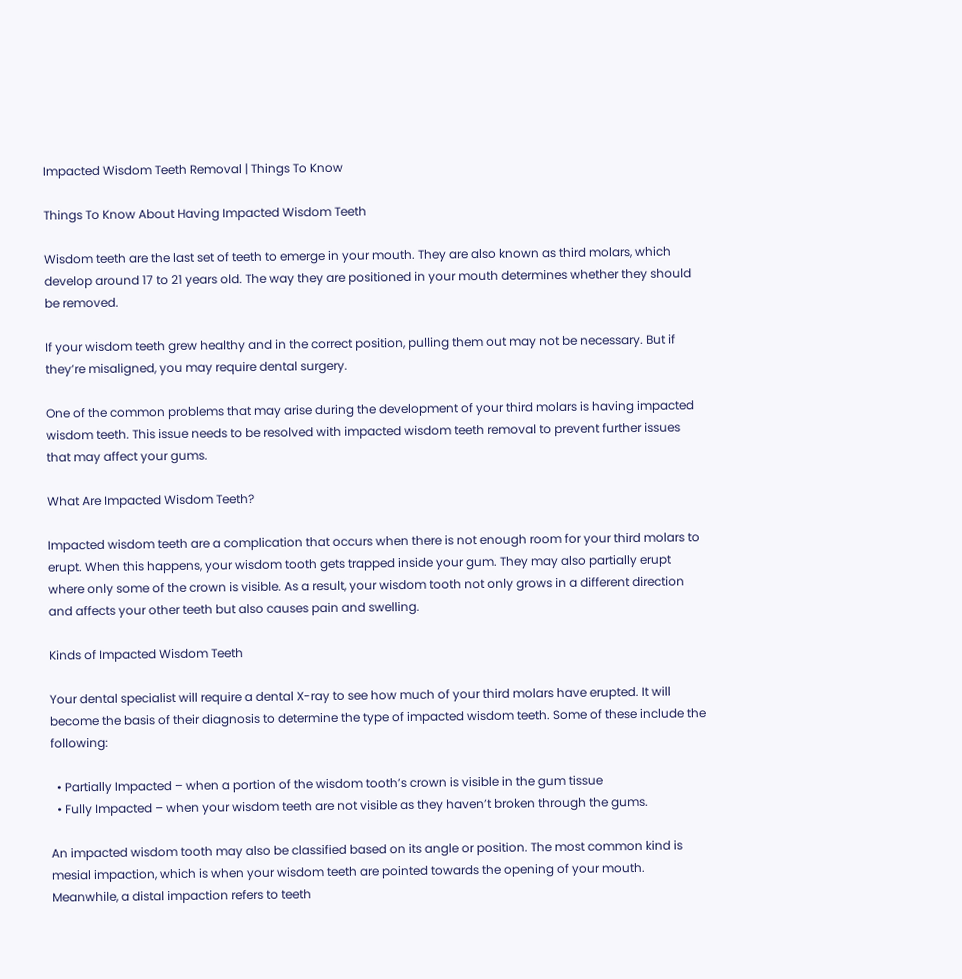Impacted Wisdom Teeth Removal | Things To Know

Things To Know About Having Impacted Wisdom Teeth

Wisdom teeth are the last set of teeth to emerge in your mouth. They are also known as third molars, which develop around 17 to 21 years old. The way they are positioned in your mouth determines whether they should be removed.

If your wisdom teeth grew healthy and in the correct position, pulling them out may not be necessary. But if they’re misaligned, you may require dental surgery.

One of the common problems that may arise during the development of your third molars is having impacted wisdom teeth. This issue needs to be resolved with impacted wisdom teeth removal to prevent further issues that may affect your gums.

What Are Impacted Wisdom Teeth?

Impacted wisdom teeth are a complication that occurs when there is not enough room for your third molars to erupt. When this happens, your wisdom tooth gets trapped inside your gum. They may also partially erupt where only some of the crown is visible. As a result, your wisdom tooth not only grows in a different direction and affects your other teeth but also causes pain and swelling.

Kinds of Impacted Wisdom Teeth

Your dental specialist will require a dental X-ray to see how much of your third molars have erupted. It will become the basis of their diagnosis to determine the type of impacted wisdom teeth. Some of these include the following:

  • Partially Impacted – when a portion of the wisdom tooth’s crown is visible in the gum tissue
  • Fully Impacted – when your wisdom teeth are not visible as they haven’t broken through the gums.

An impacted wisdom tooth may also be classified based on its angle or position. The most common kind is mesial impaction, which is when your wisdom teeth are pointed towards the opening of your mouth. Meanwhile, a distal impaction refers to teeth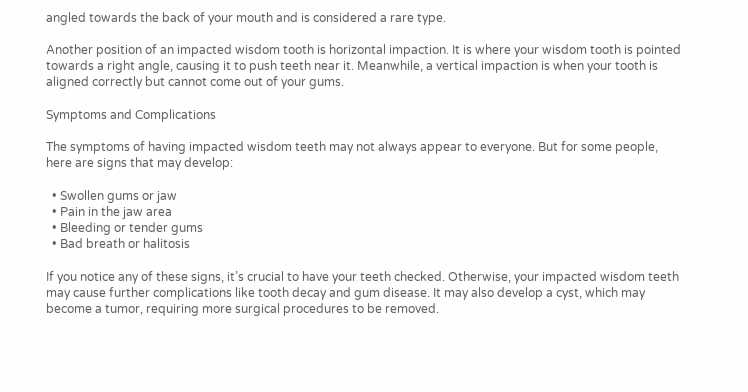angled towards the back of your mouth and is considered a rare type.

Another position of an impacted wisdom tooth is horizontal impaction. It is where your wisdom tooth is pointed towards a right angle, causing it to push teeth near it. Meanwhile, a vertical impaction is when your tooth is aligned correctly but cannot come out of your gums.

Symptoms and Complications

The symptoms of having impacted wisdom teeth may not always appear to everyone. But for some people, here are signs that may develop:

  • Swollen gums or jaw
  • Pain in the jaw area
  • Bleeding or tender gums
  • Bad breath or halitosis

If you notice any of these signs, it’s crucial to have your teeth checked. Otherwise, your impacted wisdom teeth may cause further complications like tooth decay and gum disease. It may also develop a cyst, which may become a tumor, requiring more surgical procedures to be removed.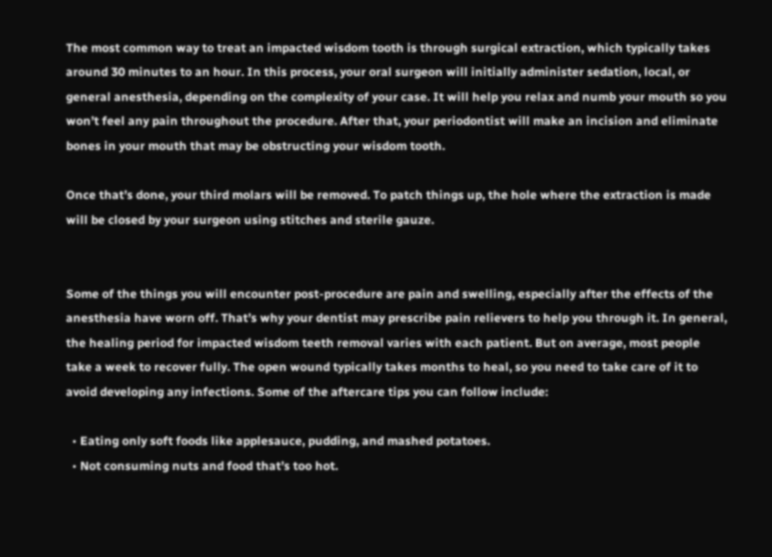The most common way to treat an impacted wisdom tooth is through surgical extraction, which typically takes around 30 minutes to an hour. In this process, your oral surgeon will initially administer sedation, local, or general anesthesia, depending on the complexity of your case. It will help you relax and numb your mouth so you won’t feel any pain throughout the procedure. After that, your periodontist will make an incision and eliminate bones in your mouth that may be obstructing your wisdom tooth.

Once that’s done, your third molars will be removed. To patch things up, the hole where the extraction is made will be closed by your surgeon using stitches and sterile gauze.


Some of the things you will encounter post-procedure are pain and swelling, especially after the effects of the anesthesia have worn off. That’s why your dentist may prescribe pain relievers to help you through it. In general, the healing period for impacted wisdom teeth removal varies with each patient. But on average, most people take a week to recover fully. The open wound typically takes months to heal, so you need to take care of it to avoid developing any infections. Some of the aftercare tips you can follow include:

  • Eating only soft foods like applesauce, pudding, and mashed potatoes.
  • Not consuming nuts and food that’s too hot.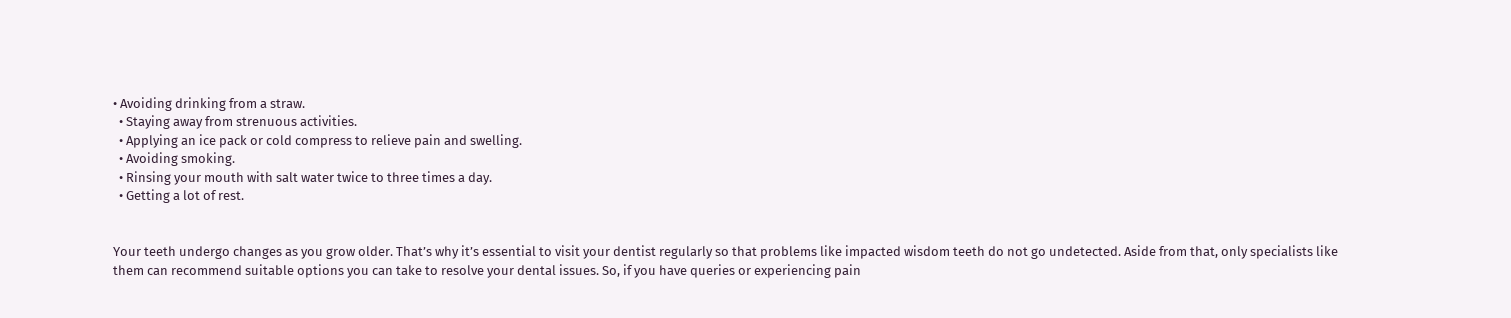• Avoiding drinking from a straw.
  • Staying away from strenuous activities.
  • Applying an ice pack or cold compress to relieve pain and swelling.
  • Avoiding smoking.
  • Rinsing your mouth with salt water twice to three times a day.
  • Getting a lot of rest.


Your teeth undergo changes as you grow older. That’s why it’s essential to visit your dentist regularly so that problems like impacted wisdom teeth do not go undetected. Aside from that, only specialists like them can recommend suitable options you can take to resolve your dental issues. So, if you have queries or experiencing pain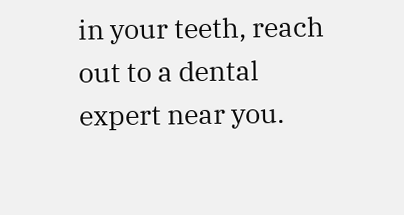in your teeth, reach out to a dental expert near you.